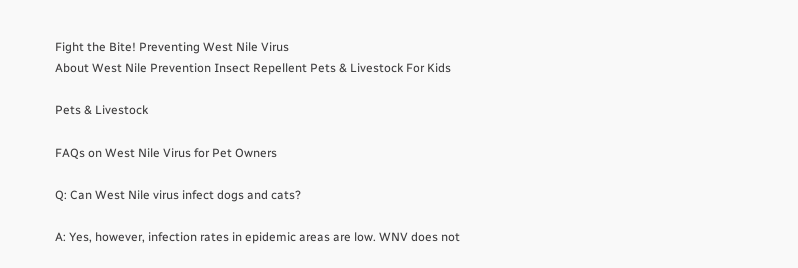Fight the Bite! Preventing West Nile Virus
About West Nile Prevention Insect Repellent Pets & Livestock For Kids

Pets & Livestock

FAQs on West Nile Virus for Pet Owners

Q: Can West Nile virus infect dogs and cats?

A: Yes, however, infection rates in epidemic areas are low. WNV does not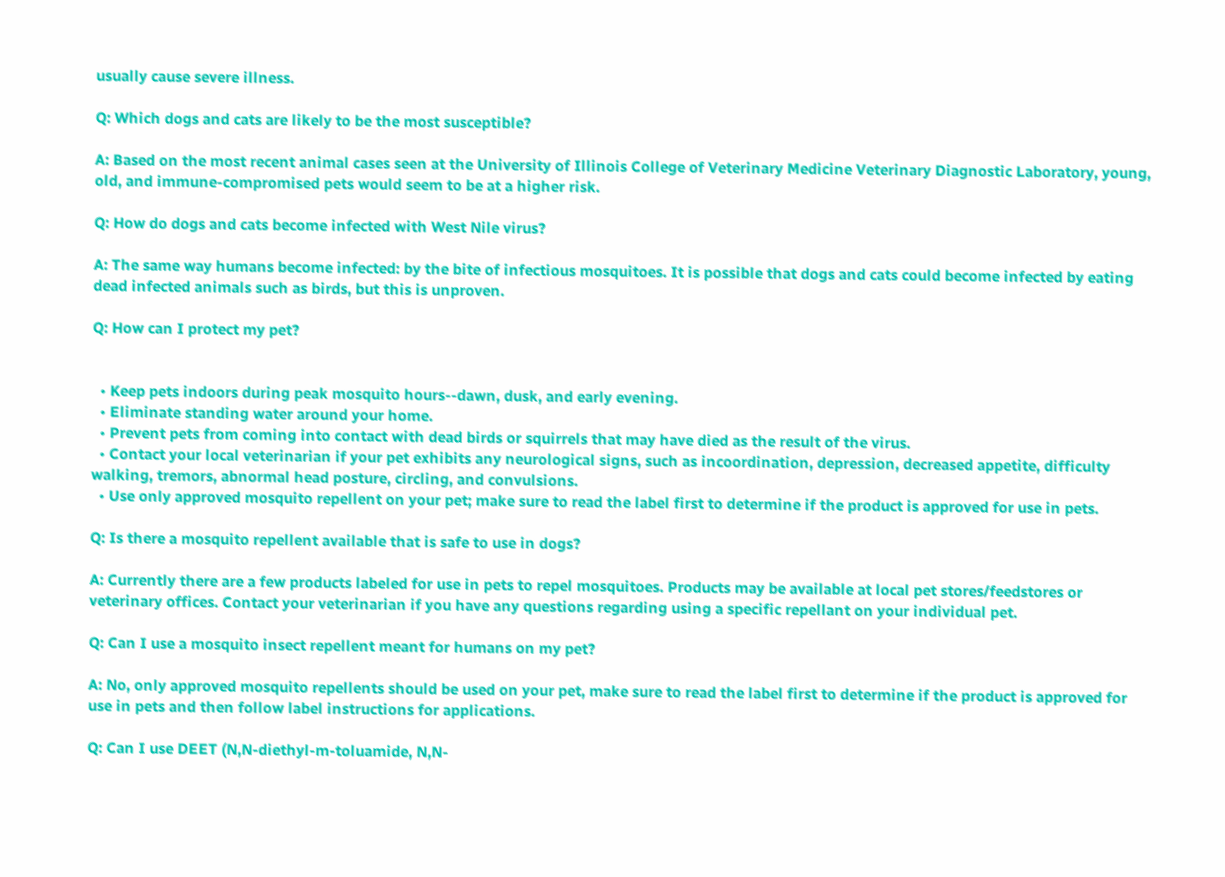usually cause severe illness.

Q: Which dogs and cats are likely to be the most susceptible?

A: Based on the most recent animal cases seen at the University of Illinois College of Veterinary Medicine Veterinary Diagnostic Laboratory, young, old, and immune-compromised pets would seem to be at a higher risk.

Q: How do dogs and cats become infected with West Nile virus?

A: The same way humans become infected: by the bite of infectious mosquitoes. It is possible that dogs and cats could become infected by eating dead infected animals such as birds, but this is unproven.

Q: How can I protect my pet?


  • Keep pets indoors during peak mosquito hours--dawn, dusk, and early evening.
  • Eliminate standing water around your home.
  • Prevent pets from coming into contact with dead birds or squirrels that may have died as the result of the virus.
  • Contact your local veterinarian if your pet exhibits any neurological signs, such as incoordination, depression, decreased appetite, difficulty walking, tremors, abnormal head posture, circling, and convulsions.
  • Use only approved mosquito repellent on your pet; make sure to read the label first to determine if the product is approved for use in pets.

Q: Is there a mosquito repellent available that is safe to use in dogs?

A: Currently there are a few products labeled for use in pets to repel mosquitoes. Products may be available at local pet stores/feedstores or veterinary offices. Contact your veterinarian if you have any questions regarding using a specific repellant on your individual pet.

Q: Can I use a mosquito insect repellent meant for humans on my pet?

A: No, only approved mosquito repellents should be used on your pet, make sure to read the label first to determine if the product is approved for use in pets and then follow label instructions for applications.

Q: Can I use DEET (N,N-diethyl-m-toluamide, N,N-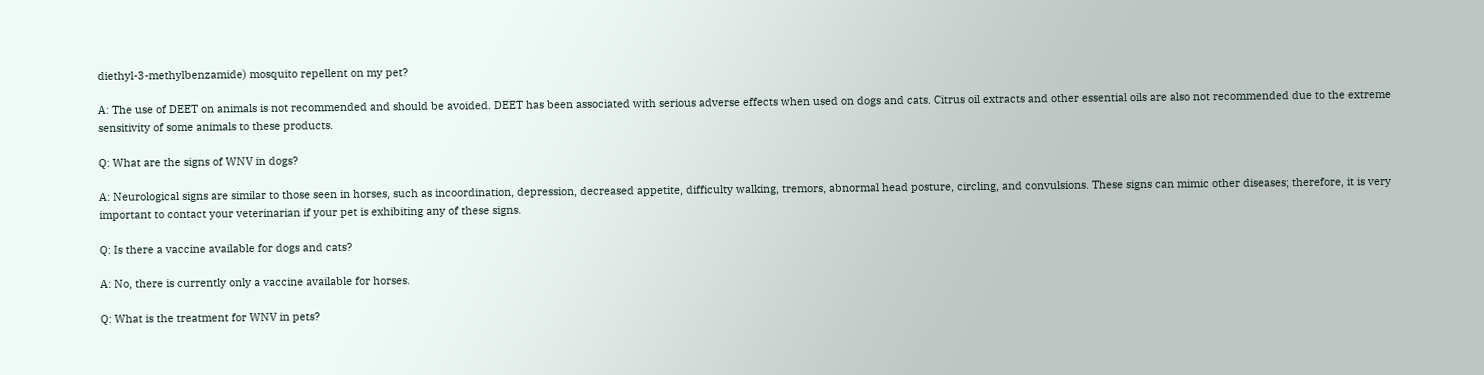diethyl-3-methylbenzamide) mosquito repellent on my pet?

A: The use of DEET on animals is not recommended and should be avoided. DEET has been associated with serious adverse effects when used on dogs and cats. Citrus oil extracts and other essential oils are also not recommended due to the extreme sensitivity of some animals to these products.

Q: What are the signs of WNV in dogs?

A: Neurological signs are similar to those seen in horses, such as incoordination, depression, decreased appetite, difficulty walking, tremors, abnormal head posture, circling, and convulsions. These signs can mimic other diseases; therefore, it is very important to contact your veterinarian if your pet is exhibiting any of these signs.

Q: Is there a vaccine available for dogs and cats?

A: No, there is currently only a vaccine available for horses.

Q: What is the treatment for WNV in pets?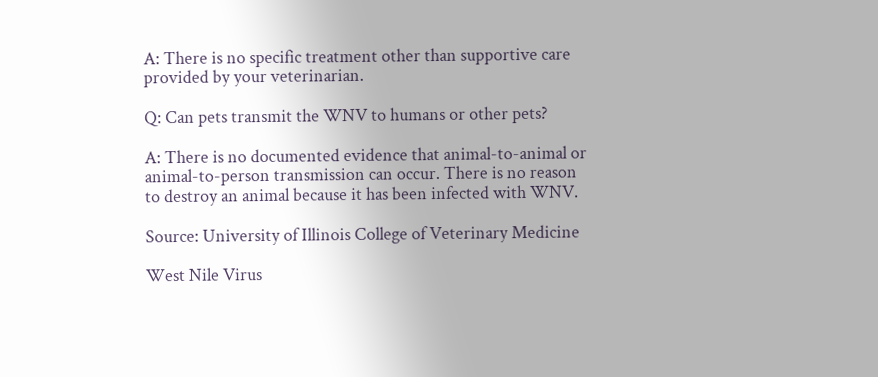A: There is no specific treatment other than supportive care provided by your veterinarian.

Q: Can pets transmit the WNV to humans or other pets?

A: There is no documented evidence that animal-to-animal or animal-to-person transmission can occur. There is no reason to destroy an animal because it has been infected with WNV.

Source: University of Illinois College of Veterinary Medicine

West Nile Virus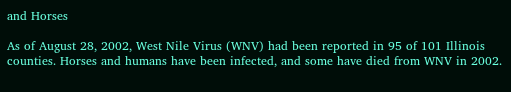and Horses

As of August 28, 2002, West Nile Virus (WNV) had been reported in 95 of 101 Illinois counties. Horses and humans have been infected, and some have died from WNV in 2002.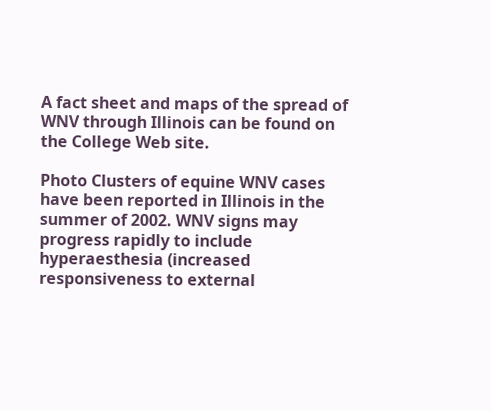A fact sheet and maps of the spread of WNV through Illinois can be found on the College Web site.

Photo Clusters of equine WNV cases have been reported in Illinois in the summer of 2002. WNV signs may progress rapidly to include hyperaesthesia (increased responsiveness to external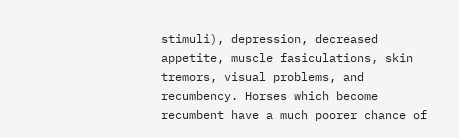stimuli), depression, decreased appetite, muscle fasiculations, skin tremors, visual problems, and recumbency. Horses which become recumbent have a much poorer chance of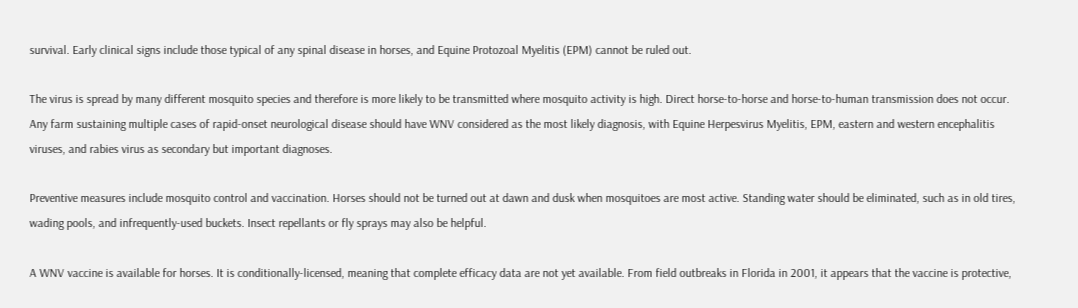survival. Early clinical signs include those typical of any spinal disease in horses, and Equine Protozoal Myelitis (EPM) cannot be ruled out.

The virus is spread by many different mosquito species and therefore is more likely to be transmitted where mosquito activity is high. Direct horse-to-horse and horse-to-human transmission does not occur. Any farm sustaining multiple cases of rapid-onset neurological disease should have WNV considered as the most likely diagnosis, with Equine Herpesvirus Myelitis, EPM, eastern and western encephalitis viruses, and rabies virus as secondary but important diagnoses.

Preventive measures include mosquito control and vaccination. Horses should not be turned out at dawn and dusk when mosquitoes are most active. Standing water should be eliminated, such as in old tires, wading pools, and infrequently-used buckets. Insect repellants or fly sprays may also be helpful.

A WNV vaccine is available for horses. It is conditionally-licensed, meaning that complete efficacy data are not yet available. From field outbreaks in Florida in 2001, it appears that the vaccine is protective,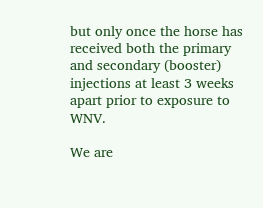but only once the horse has received both the primary and secondary (booster) injections at least 3 weeks apart prior to exposure to WNV.

We are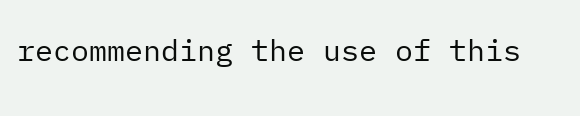recommending the use of this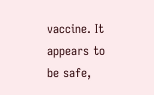vaccine. It appears to be safe,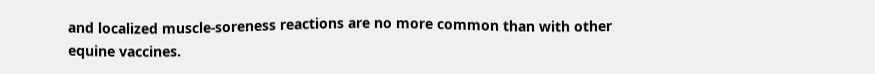and localized muscle-soreness reactions are no more common than with other equine vaccines.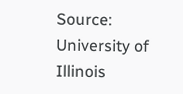Source: University of Illinois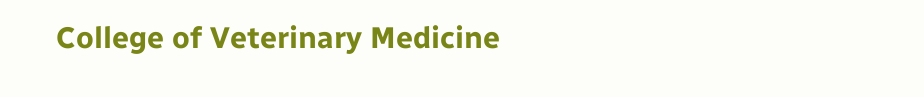College of Veterinary Medicine